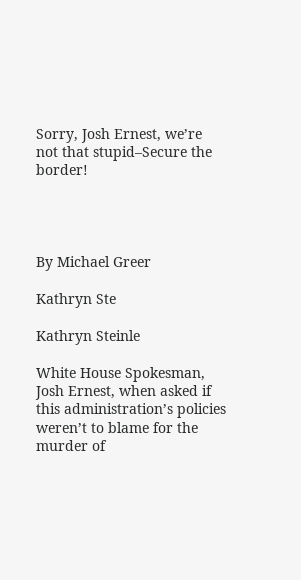Sorry, Josh Ernest, we’re not that stupid–Secure the border!




By Michael Greer

Kathryn Ste

Kathryn Steinle

White House Spokesman, Josh Ernest, when asked if this administration’s policies weren’t to blame for the murder of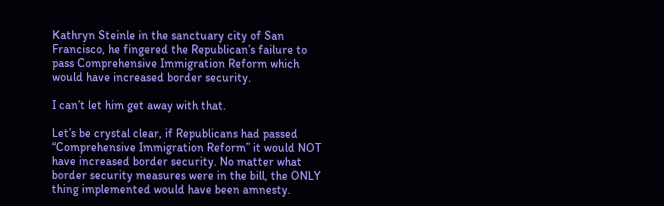Kathryn Steinle in the sanctuary city of San Francisco, he fingered the Republican’s failure to pass Comprehensive Immigration Reform which would have increased border security.

I can’t let him get away with that.

Let’s be crystal clear, if Republicans had passed “Comprehensive Immigration Reform” it would NOT have increased border security. No matter what border security measures were in the bill, the ONLY thing implemented would have been amnesty.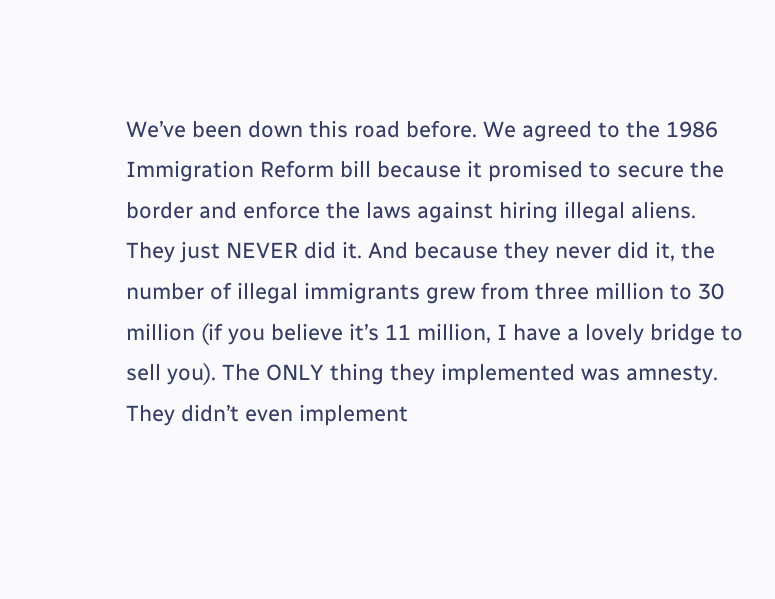We’ve been down this road before. We agreed to the 1986 Immigration Reform bill because it promised to secure the border and enforce the laws against hiring illegal aliens.  They just NEVER did it. And because they never did it, the number of illegal immigrants grew from three million to 30 million (if you believe it’s 11 million, I have a lovely bridge to sell you). The ONLY thing they implemented was amnesty. They didn’t even implement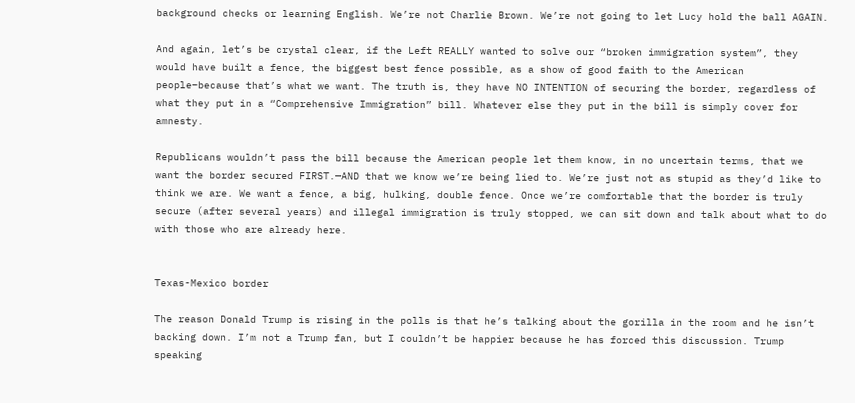background checks or learning English. We’re not Charlie Brown. We’re not going to let Lucy hold the ball AGAIN.

And again, let’s be crystal clear, if the Left REALLY wanted to solve our “broken immigration system”, they would have built a fence, the biggest best fence possible, as a show of good faith to the American people–because that’s what we want. The truth is, they have NO INTENTION of securing the border, regardless of what they put in a “Comprehensive Immigration” bill. Whatever else they put in the bill is simply cover for amnesty.

Republicans wouldn’t pass the bill because the American people let them know, in no uncertain terms, that we want the border secured FIRST.—AND that we know we’re being lied to. We’re just not as stupid as they’d like to think we are. We want a fence, a big, hulking, double fence. Once we’re comfortable that the border is truly secure (after several years) and illegal immigration is truly stopped, we can sit down and talk about what to do with those who are already here.


Texas-Mexico border

The reason Donald Trump is rising in the polls is that he’s talking about the gorilla in the room and he isn’t backing down. I’m not a Trump fan, but I couldn’t be happier because he has forced this discussion. Trump speaking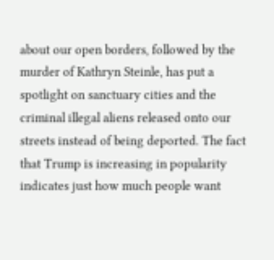about our open borders, followed by the murder of Kathryn Steinle, has put a spotlight on sanctuary cities and the criminal illegal aliens released onto our streets instead of being deported. The fact that Trump is increasing in popularity indicates just how much people want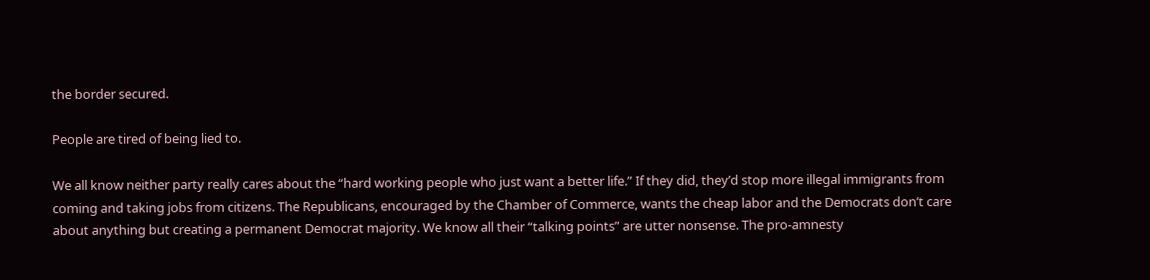the border secured.

People are tired of being lied to.

We all know neither party really cares about the “hard working people who just want a better life.” If they did, they’d stop more illegal immigrants from coming and taking jobs from citizens. The Republicans, encouraged by the Chamber of Commerce, wants the cheap labor and the Democrats don’t care about anything but creating a permanent Democrat majority. We know all their “talking points” are utter nonsense. The pro-amnesty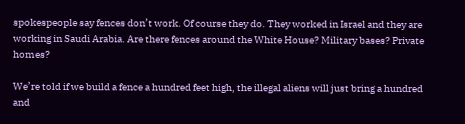spokespeople say fences don’t work. Of course they do. They worked in Israel and they are working in Saudi Arabia. Are there fences around the White House? Military bases? Private homes?

We’re told if we build a fence a hundred feet high, the illegal aliens will just bring a hundred and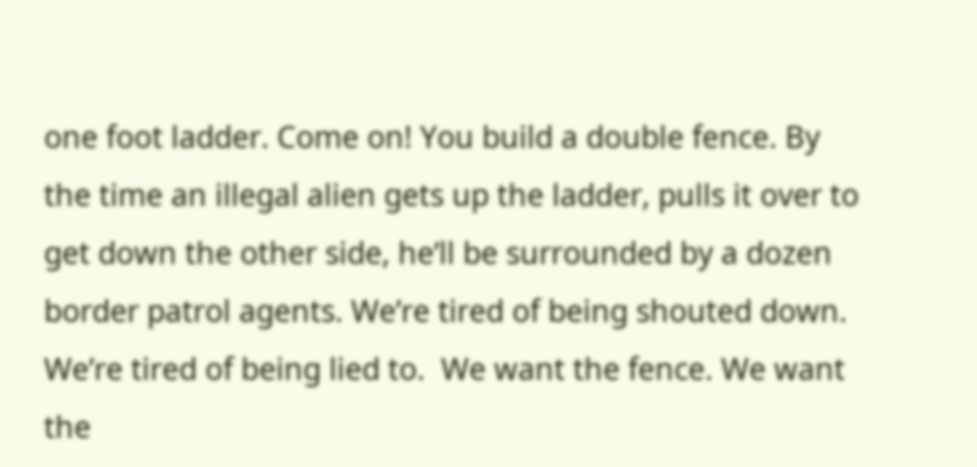one foot ladder. Come on! You build a double fence. By the time an illegal alien gets up the ladder, pulls it over to get down the other side, he’ll be surrounded by a dozen border patrol agents. We’re tired of being shouted down.  We’re tired of being lied to.  We want the fence. We want the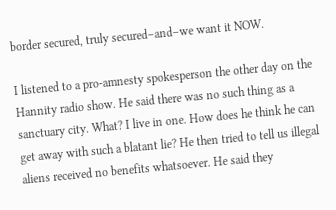border secured, truly secured–and–we want it NOW.

I listened to a pro-amnesty spokesperson the other day on the Hannity radio show. He said there was no such thing as a sanctuary city. What? I live in one. How does he think he can get away with such a blatant lie? He then tried to tell us illegal aliens received no benefits whatsoever. He said they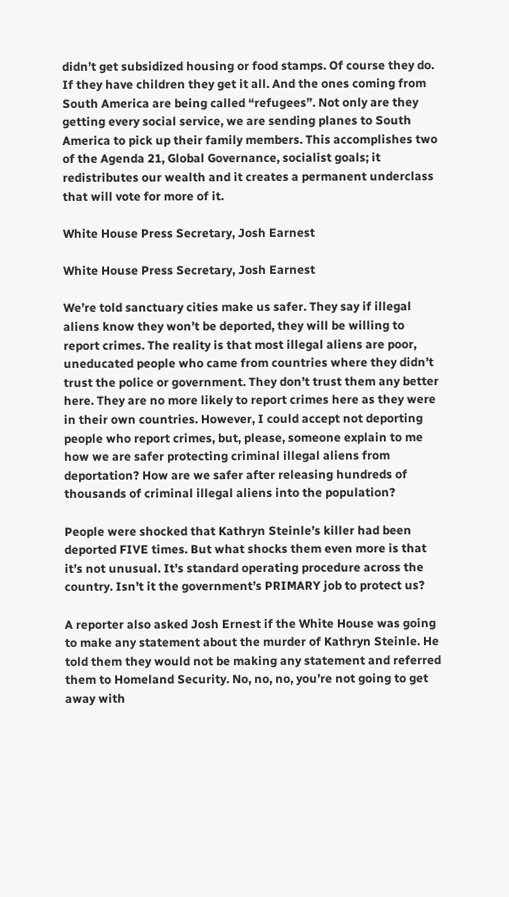didn’t get subsidized housing or food stamps. Of course they do. If they have children they get it all. And the ones coming from South America are being called “refugees”. Not only are they getting every social service, we are sending planes to South America to pick up their family members. This accomplishes two of the Agenda 21, Global Governance, socialist goals; it redistributes our wealth and it creates a permanent underclass that will vote for more of it.

White House Press Secretary, Josh Earnest

White House Press Secretary, Josh Earnest

We’re told sanctuary cities make us safer. They say if illegal aliens know they won’t be deported, they will be willing to report crimes. The reality is that most illegal aliens are poor, uneducated people who came from countries where they didn’t trust the police or government. They don’t trust them any better here. They are no more likely to report crimes here as they were in their own countries. However, I could accept not deporting people who report crimes, but, please, someone explain to me how we are safer protecting criminal illegal aliens from deportation? How are we safer after releasing hundreds of thousands of criminal illegal aliens into the population?

People were shocked that Kathryn Steinle’s killer had been deported FIVE times. But what shocks them even more is that it’s not unusual. It’s standard operating procedure across the country. Isn’t it the government’s PRIMARY job to protect us?

A reporter also asked Josh Ernest if the White House was going to make any statement about the murder of Kathryn Steinle. He told them they would not be making any statement and referred them to Homeland Security. No, no, no, you’re not going to get away with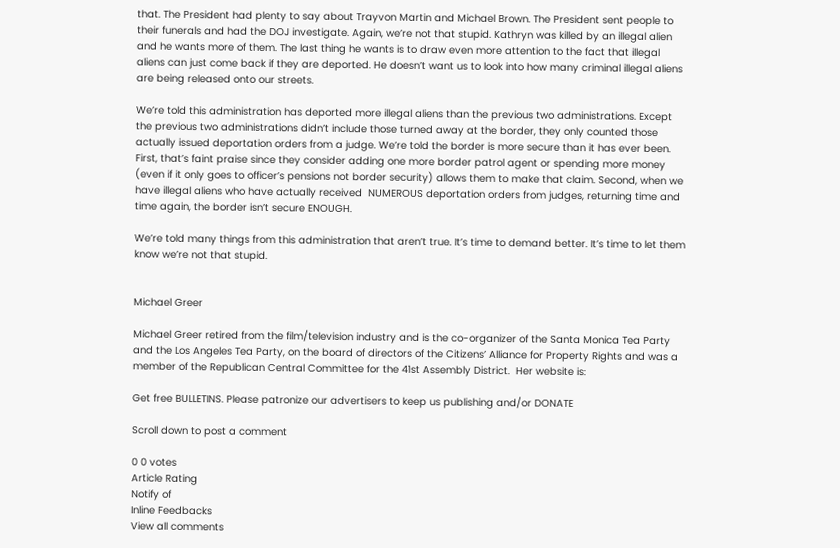that. The President had plenty to say about Trayvon Martin and Michael Brown. The President sent people to their funerals and had the DOJ investigate. Again, we’re not that stupid. Kathryn was killed by an illegal alien and he wants more of them. The last thing he wants is to draw even more attention to the fact that illegal aliens can just come back if they are deported. He doesn’t want us to look into how many criminal illegal aliens are being released onto our streets.

We’re told this administration has deported more illegal aliens than the previous two administrations. Except the previous two administrations didn’t include those turned away at the border, they only counted those actually issued deportation orders from a judge. We’re told the border is more secure than it has ever been. First, that’s faint praise since they consider adding one more border patrol agent or spending more money (even if it only goes to officer’s pensions not border security) allows them to make that claim. Second, when we have illegal aliens who have actually received  NUMEROUS deportation orders from judges, returning time and time again, the border isn’t secure ENOUGH.

We’re told many things from this administration that aren’t true. It’s time to demand better. It’s time to let them know we’re not that stupid.


Michael Greer

Michael Greer retired from the film/television industry and is the co-organizer of the Santa Monica Tea Party and the Los Angeles Tea Party, on the board of directors of the Citizens’ Alliance for Property Rights and was a member of the Republican Central Committee for the 41st Assembly District.  Her website is:

Get free BULLETINS. Please patronize our advertisers to keep us publishing and/or DONATE

Scroll down to post a comment

0 0 votes
Article Rating
Notify of
Inline Feedbacks
View all comments